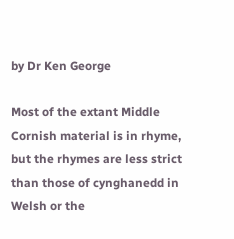by Dr Ken George

Most of the extant Middle Cornish material is in rhyme, but the rhymes are less strict than those of cynghanedd in Welsh or the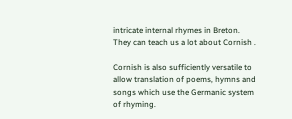intricate internal rhymes in Breton. They can teach us a lot about Cornish .

Cornish is also sufficiently versatile to allow translation of poems, hymns and songs which use the Germanic system of rhyming.